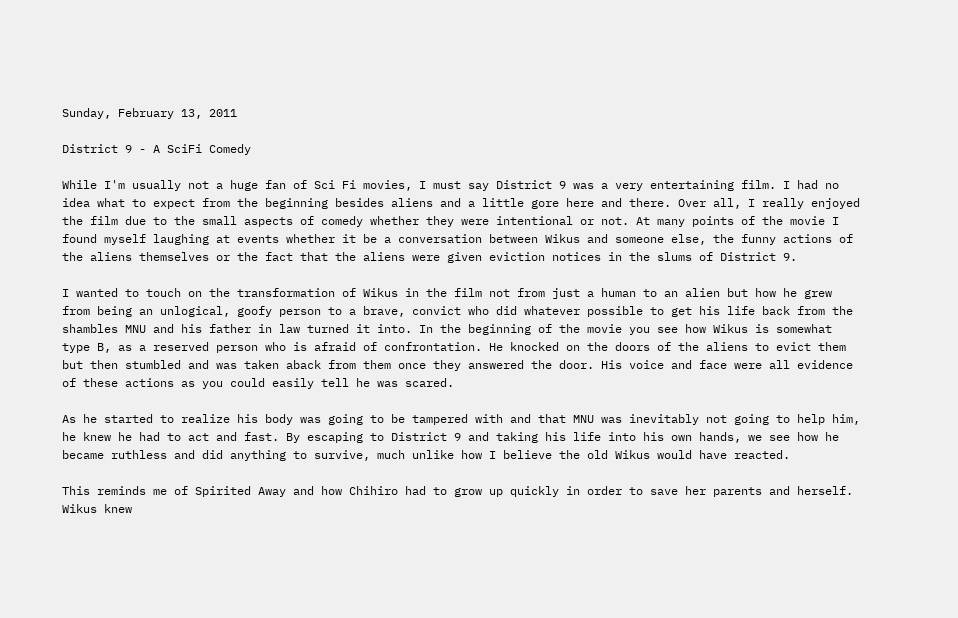Sunday, February 13, 2011

District 9 - A SciFi Comedy

While I'm usually not a huge fan of Sci Fi movies, I must say District 9 was a very entertaining film. I had no idea what to expect from the beginning besides aliens and a little gore here and there. Over all, I really enjoyed the film due to the small aspects of comedy whether they were intentional or not. At many points of the movie I found myself laughing at events whether it be a conversation between Wikus and someone else, the funny actions of the aliens themselves or the fact that the aliens were given eviction notices in the slums of District 9.

I wanted to touch on the transformation of Wikus in the film not from just a human to an alien but how he grew from being an unlogical, goofy person to a brave, convict who did whatever possible to get his life back from the shambles MNU and his father in law turned it into. In the beginning of the movie you see how Wikus is somewhat type B, as a reserved person who is afraid of confrontation. He knocked on the doors of the aliens to evict them but then stumbled and was taken aback from them once they answered the door. His voice and face were all evidence of these actions as you could easily tell he was scared.

As he started to realize his body was going to be tampered with and that MNU was inevitably not going to help him, he knew he had to act and fast. By escaping to District 9 and taking his life into his own hands, we see how he became ruthless and did anything to survive, much unlike how I believe the old Wikus would have reacted.

This reminds me of Spirited Away and how Chihiro had to grow up quickly in order to save her parents and herself. Wikus knew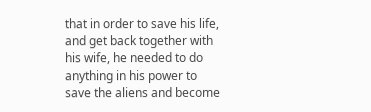that in order to save his life, and get back together with his wife, he needed to do anything in his power to save the aliens and become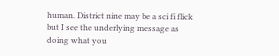human. District nine may be a sci fi flick but I see the underlying message as doing what you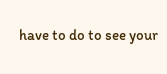have to do to see your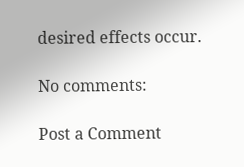desired effects occur.

No comments:

Post a Comment